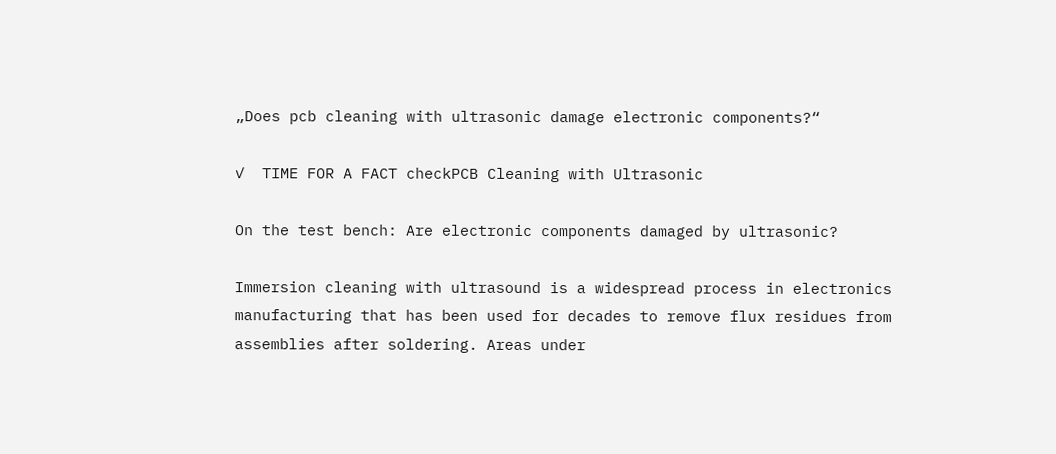„Does pcb cleaning with ultrasonic damage electronic components?“

✓  TIME FOR A FACT checkPCB Cleaning with Ultrasonic

On the test bench: Are electronic components damaged by ultrasonic?

Immersion cleaning with ultrasound is a widespread process in electronics manufacturing that has been used for decades to remove flux residues from assemblies after soldering. Areas under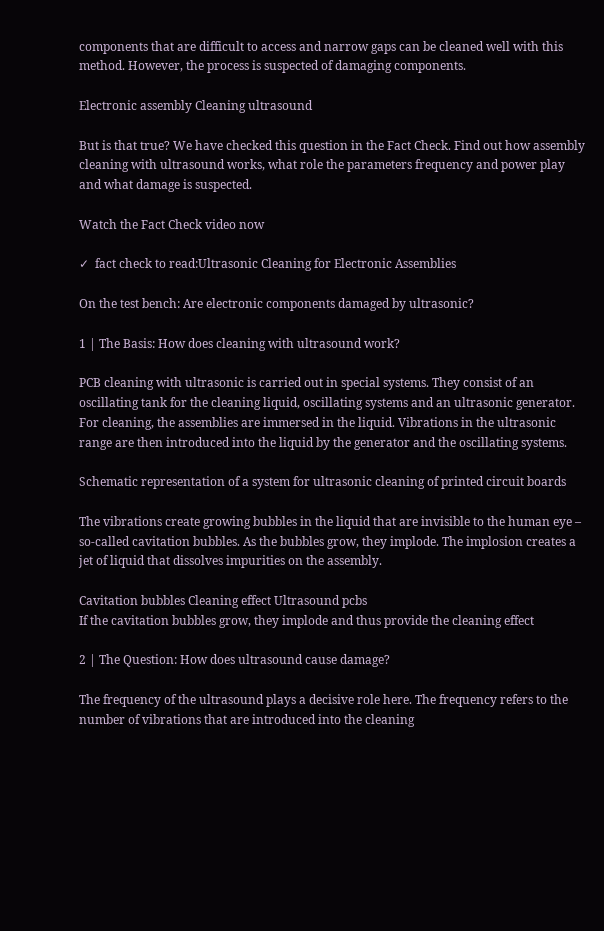components that are difficult to access and narrow gaps can be cleaned well with this method. However, the process is suspected of damaging components.

Electronic assembly Cleaning ultrasound

But is that true? We have checked this question in the Fact Check. Find out how assembly cleaning with ultrasound works, what role the parameters frequency and power play and what damage is suspected.

Watch the Fact Check video now

✓  fact check to read:Ultrasonic Cleaning for Electronic Assemblies

On the test bench: Are electronic components damaged by ultrasonic?

1 | The Basis: How does cleaning with ultrasound work?

PCB cleaning with ultrasonic is carried out in special systems. They consist of an oscillating tank for the cleaning liquid, oscillating systems and an ultrasonic generator. For cleaning, the assemblies are immersed in the liquid. Vibrations in the ultrasonic range are then introduced into the liquid by the generator and the oscillating systems.

Schematic representation of a system for ultrasonic cleaning of printed circuit boards

The vibrations create growing bubbles in the liquid that are invisible to the human eye – so-called cavitation bubbles. As the bubbles grow, they implode. The implosion creates a jet of liquid that dissolves impurities on the assembly.

Cavitation bubbles Cleaning effect Ultrasound pcbs
If the cavitation bubbles grow, they implode and thus provide the cleaning effect

2 | The Question: How does ultrasound cause damage?

The frequency of the ultrasound plays a decisive role here. The frequency refers to the number of vibrations that are introduced into the cleaning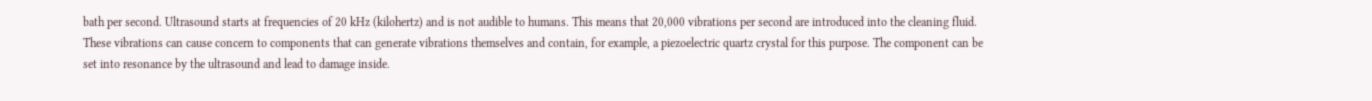bath per second. Ultrasound starts at frequencies of 20 kHz (kilohertz) and is not audible to humans. This means that 20,000 vibrations per second are introduced into the cleaning fluid. These vibrations can cause concern to components that can generate vibrations themselves and contain, for example, a piezoelectric quartz crystal for this purpose. The component can be set into resonance by the ultrasound and lead to damage inside.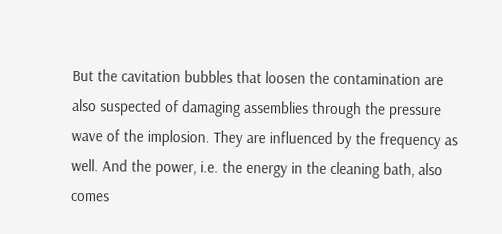But the cavitation bubbles that loosen the contamination are also suspected of damaging assemblies through the pressure wave of the implosion. They are influenced by the frequency as well. And the power, i.e. the energy in the cleaning bath, also comes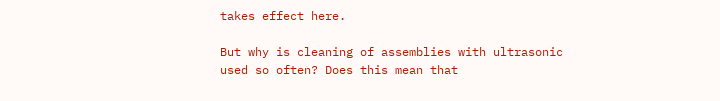takes effect here.

But why is cleaning of assemblies with ultrasonic used so often? Does this mean that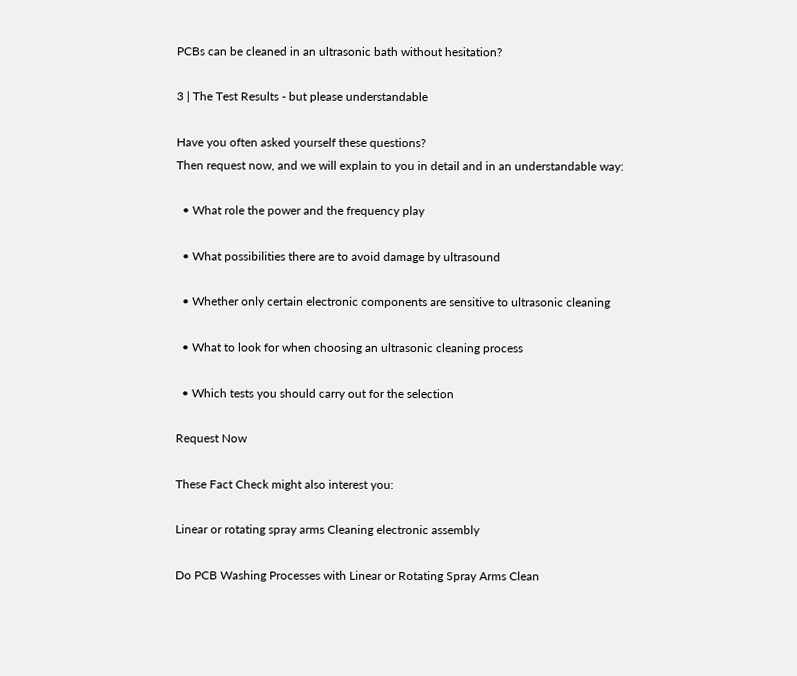PCBs can be cleaned in an ultrasonic bath without hesitation?

3 | The Test Results - but please understandable

Have you often asked yourself these questions?
Then request now, and we will explain to you in detail and in an understandable way:

  • What role the power and the frequency play

  • What possibilities there are to avoid damage by ultrasound

  • Whether only certain electronic components are sensitive to ultrasonic cleaning

  • What to look for when choosing an ultrasonic cleaning process

  • Which tests you should carry out for the selection

Request Now

These Fact Check might also interest you:

Linear or rotating spray arms Cleaning electronic assembly

Do PCB Washing Processes with Linear or Rotating Spray Arms Clean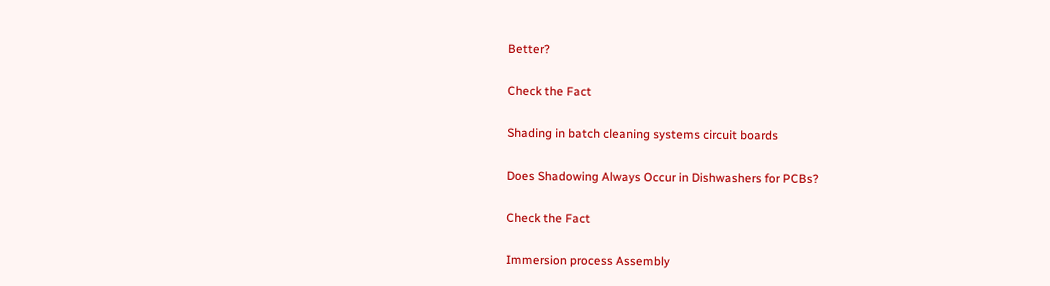Better?

Check the Fact

Shading in batch cleaning systems circuit boards

Does Shadowing Always Occur in Dishwashers for PCBs?

Check the Fact

Immersion process Assembly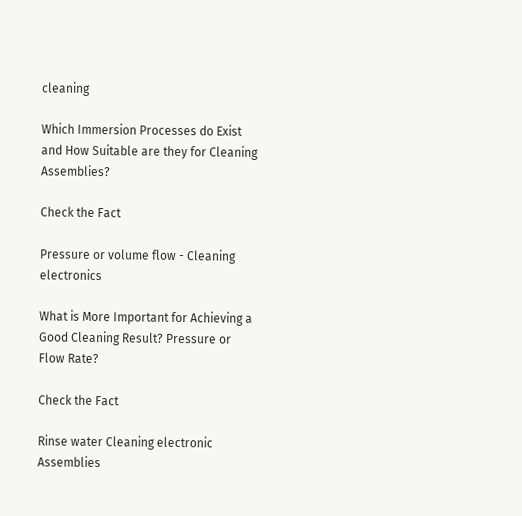cleaning

Which Immersion Processes do Exist and How Suitable are they for Cleaning Assemblies?

Check the Fact

Pressure or volume flow - Cleaning electronics

What is More Important for Achieving a Good Cleaning Result? Pressure or Flow Rate?

Check the Fact

Rinse water Cleaning electronic  Assemblies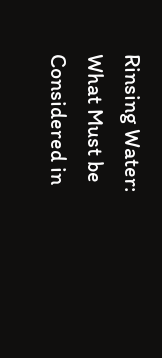Rinsing Water: What Must be Considered in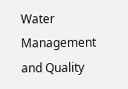Water Management and Quality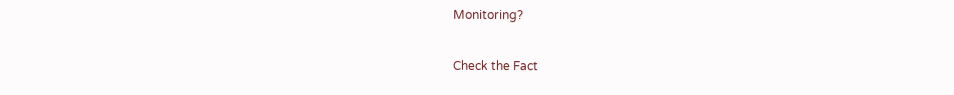Monitoring?

Check the Fact